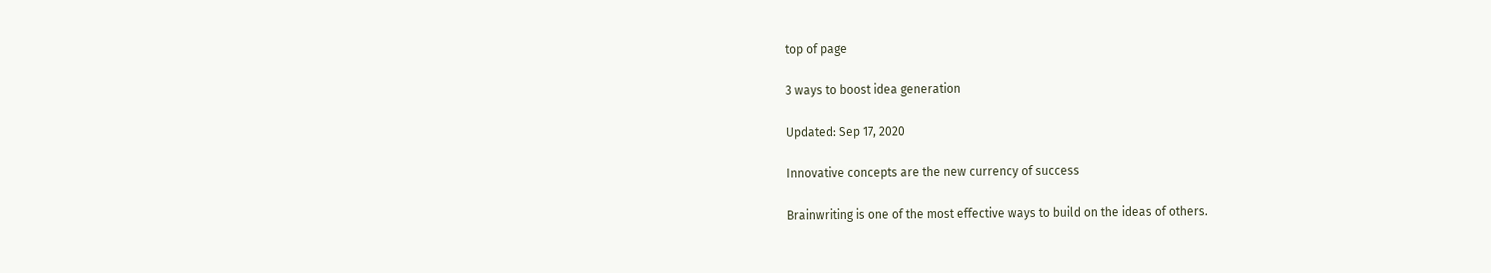top of page

3 ways to boost idea generation

Updated: Sep 17, 2020

Innovative concepts are the new currency of success

Brainwriting is one of the most effective ways to build on the ideas of others.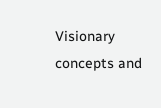Visionary concepts and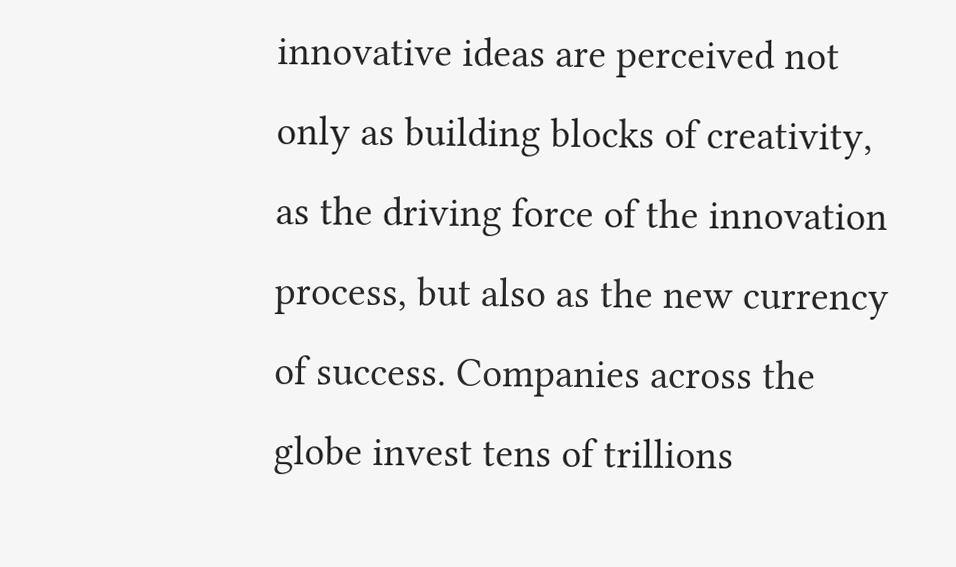innovative ideas are perceived not only as building blocks of creativity, as the driving force of the innovation process, but also as the new currency of success. Companies across the globe invest tens of trillions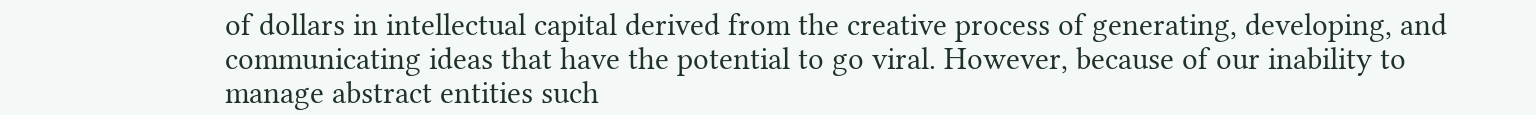of dollars in intellectual capital derived from the creative process of generating, developing, and communicating ideas that have the potential to go viral. However, because of our inability to manage abstract entities such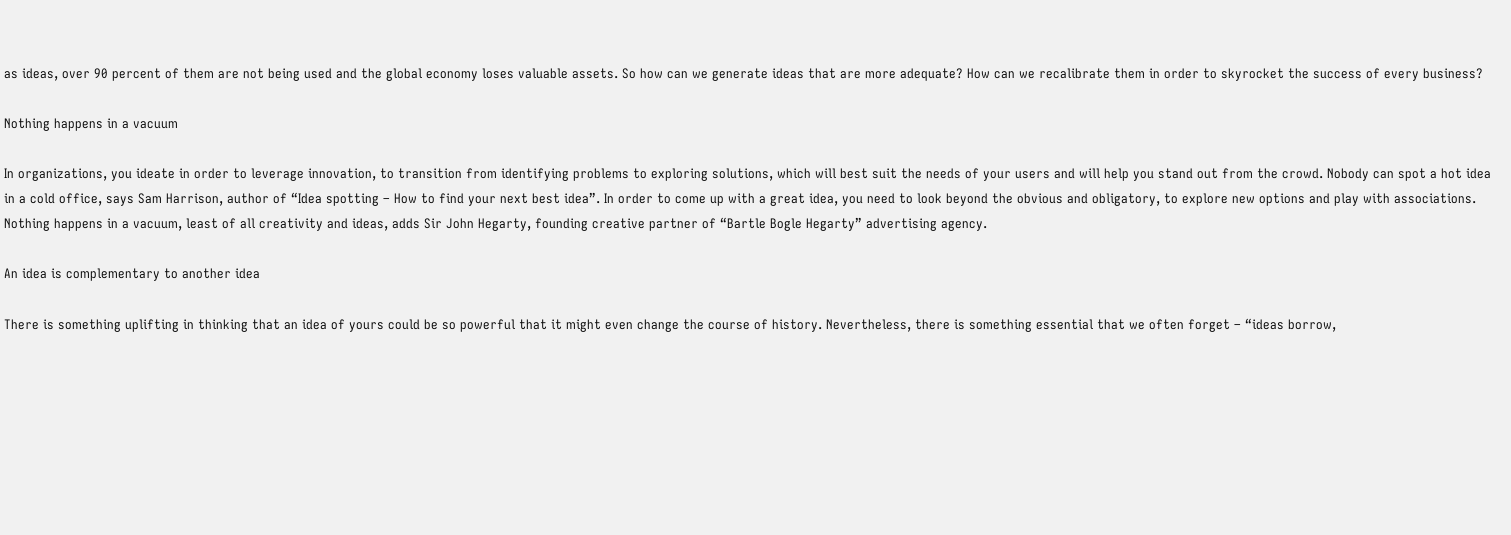as ideas, over 90 percent of them are not being used and the global economy loses valuable assets. So how can we generate ideas that are more adequate? How can we recalibrate them in order to skyrocket the success of every business?

Nothing happens in a vacuum

In organizations, you ideate in order to leverage innovation, to transition from identifying problems to exploring solutions, which will best suit the needs of your users and will help you stand out from the crowd. Nobody can spot a hot idea in a cold office, says Sam Harrison, author of “Idea spotting – How to find your next best idea”. In order to come up with a great idea, you need to look beyond the obvious and obligatory, to explore new options and play with associations. Nothing happens in a vacuum, least of all creativity and ideas, adds Sir John Hegarty, founding creative partner of “Bartle Bogle Hegarty” advertising agency.

An idea is complementary to another idea

There is something uplifting in thinking that an idea of yours could be so powerful that it might even change the course of history. Nevertheless, there is something essential that we often forget – “ideas borrow,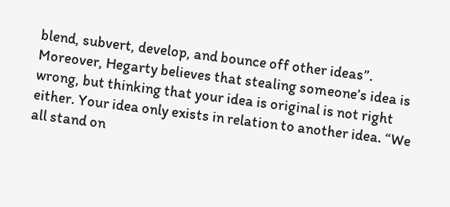blend, subvert, develop, and bounce off other ideas”. Moreover, Hegarty believes that stealing someone’s idea is wrong, but thinking that your idea is original is not right either. Your idea only exists in relation to another idea. “We all stand on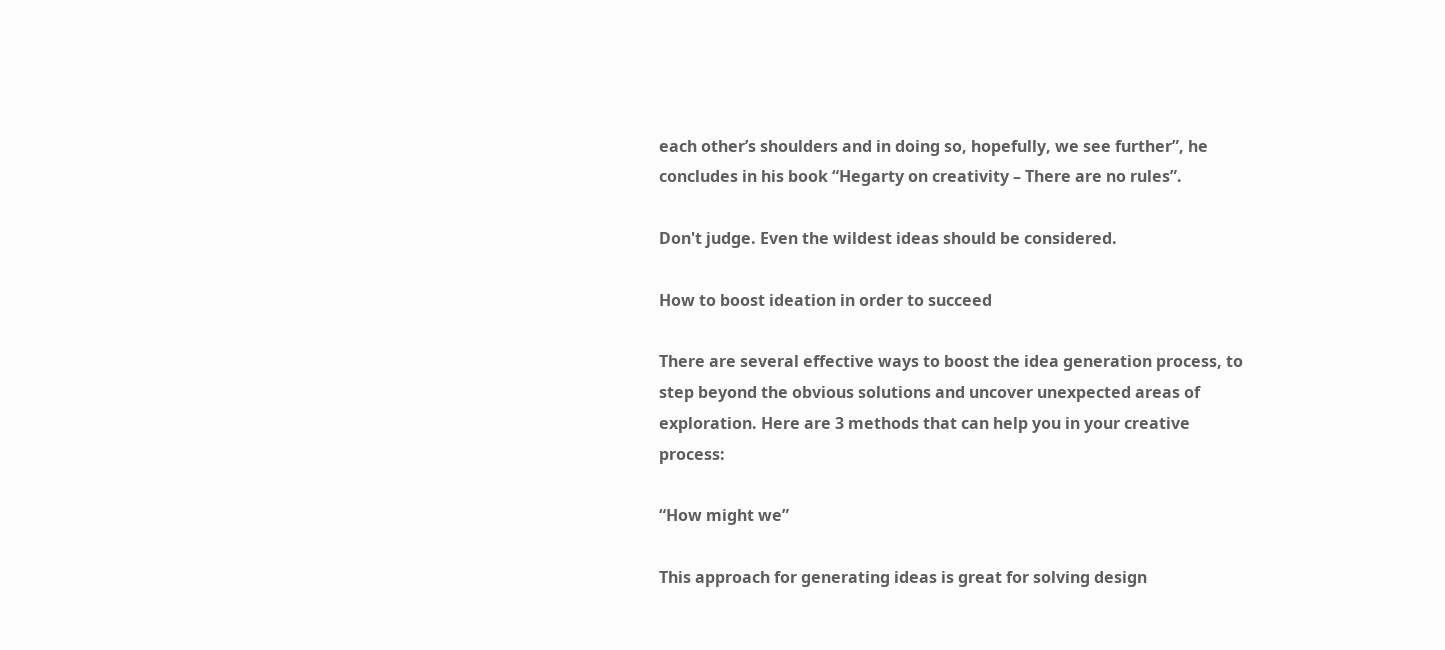each other’s shoulders and in doing so, hopefully, we see further”, he concludes in his book “Hegarty on creativity – There are no rules”.

Don't judge. Even the wildest ideas should be considered.

How to boost ideation in order to succeed

There are several effective ways to boost the idea generation process, to step beyond the obvious solutions and uncover unexpected areas of exploration. Here are 3 methods that can help you in your creative process:

“How might we”

This approach for generating ideas is great for solving design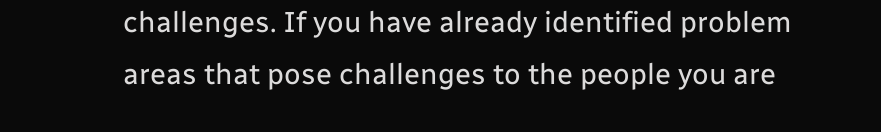challenges. If you have already identified problem areas that pose challenges to the people you are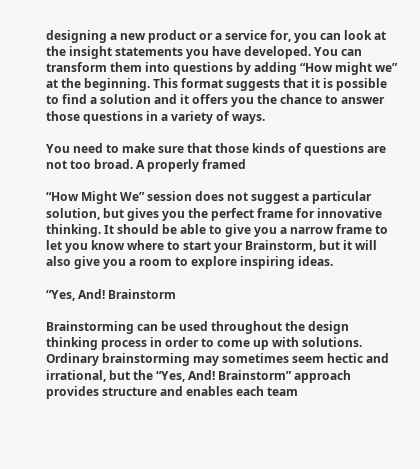designing a new product or a service for, you can look at the insight statements you have developed. You can transform them into questions by adding “How might we” at the beginning. This format suggests that it is possible to find a solution and it offers you the chance to answer those questions in a variety of ways.

You need to make sure that those kinds of questions are not too broad. A properly framed

“How Might We” session does not suggest a particular solution, but gives you the perfect frame for innovative thinking. It should be able to give you a narrow frame to let you know where to start your Brainstorm, but it will also give you a room to explore inspiring ideas.

“Yes, And! Brainstorm

Brainstorming can be used throughout the design thinking process in order to come up with solutions. Ordinary brainstorming may sometimes seem hectic and irrational, but the “Yes, And! Brainstorm” approach provides structure and enables each team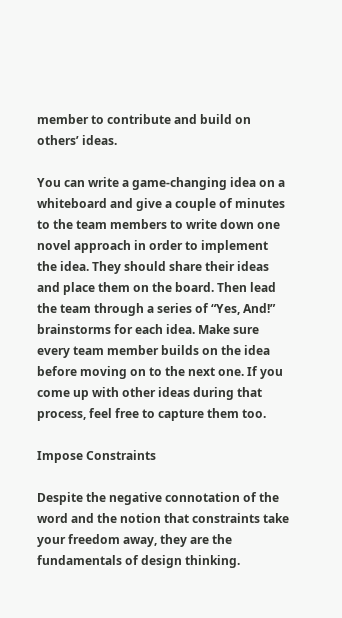member to contribute and build on others’ ideas.

You can write a game-changing idea on a whiteboard and give a couple of minutes to the team members to write down one novel approach in order to implement the idea. They should share their ideas and place them on the board. Then lead the team through a series of “Yes, And!” brainstorms for each idea. Make sure every team member builds on the idea before moving on to the next one. If you come up with other ideas during that process, feel free to capture them too.

Impose Constraints

Despite the negative connotation of the word and the notion that constraints take your freedom away, they are the fundamentals of design thinking.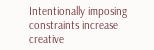Intentionally imposing constraints increase creative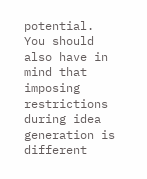potential. You should also have in mind that imposing restrictions during idea generation is different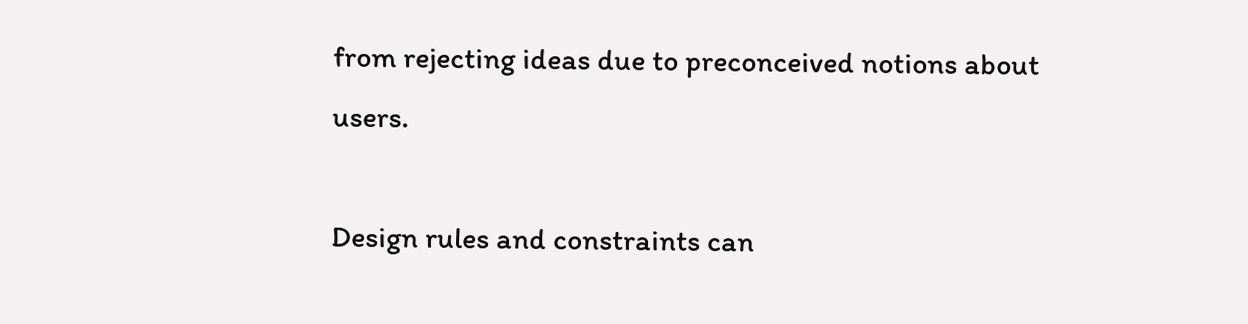from rejecting ideas due to preconceived notions about users.

Design rules and constraints can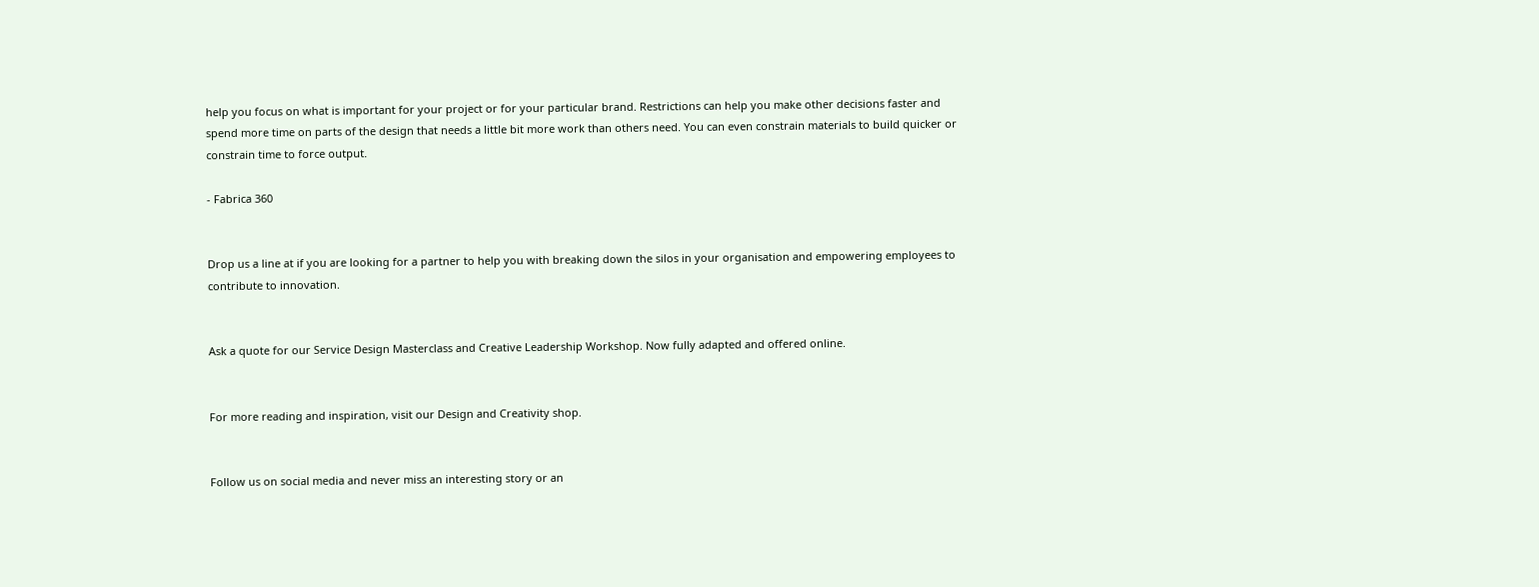help you focus on what is important for your project or for your particular brand. Restrictions can help you make other decisions faster and spend more time on parts of the design that needs a little bit more work than others need. You can even constrain materials to build quicker or constrain time to force output.

- Fabrica 360


Drop us a line at if you are looking for a partner to help you with breaking down the silos in your organisation and empowering employees to contribute to innovation.


Ask a quote for our Service Design Masterclass and Creative Leadership Workshop. Now fully adapted and offered online.


For more reading and inspiration, visit our Design and Creativity shop.


Follow us on social media and never miss an interesting story or an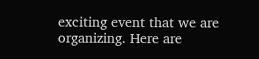exciting event that we are organizing. Here are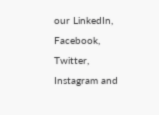our LinkedIn, Facebook, Twitter, Instagram and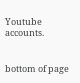Youtube accounts.


bottom of page